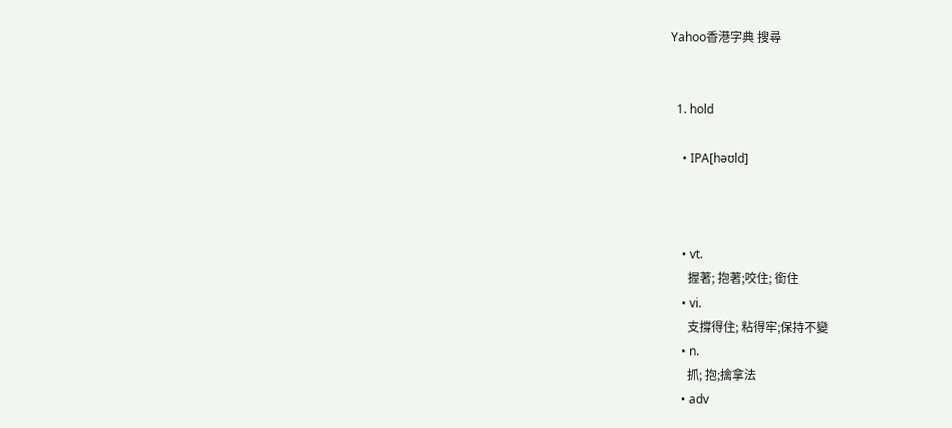Yahoo香港字典 搜尋


  1. hold

    • IPA[həʊld]



    • vt.
      握著; 抱著;咬住; 銜住
    • vi.
      支撐得住; 粘得牢;保持不變
    • n.
      抓; 抱;擒拿法
    • adv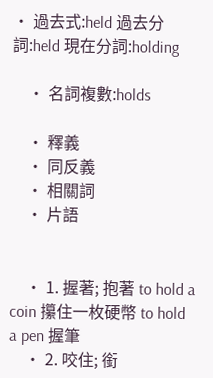• 過去式:held 過去分詞:held 現在分詞:holding

    • 名詞複數:holds

    • 釋義
    • 同反義
    • 相關詞
    • 片語


    • 1. 握著; 抱著 to hold a coin 攥住一枚硬幣 to hold a pen 握筆
    • 2. 咬住; 銜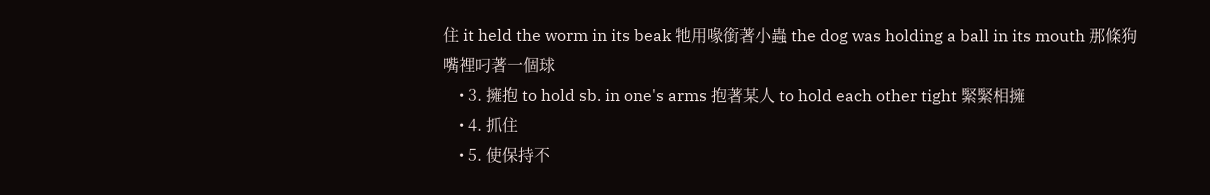住 it held the worm in its beak 牠用喙銜著小蟲 the dog was holding a ball in its mouth 那條狗嘴裡叼著一個球
    • 3. 擁抱 to hold sb. in one's arms 抱著某人 to hold each other tight 緊緊相擁
    • 4. 抓住
    • 5. 使保持不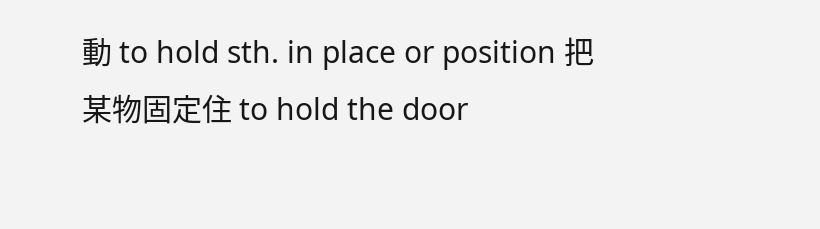動 to hold sth. in place or position 把某物固定住 to hold the door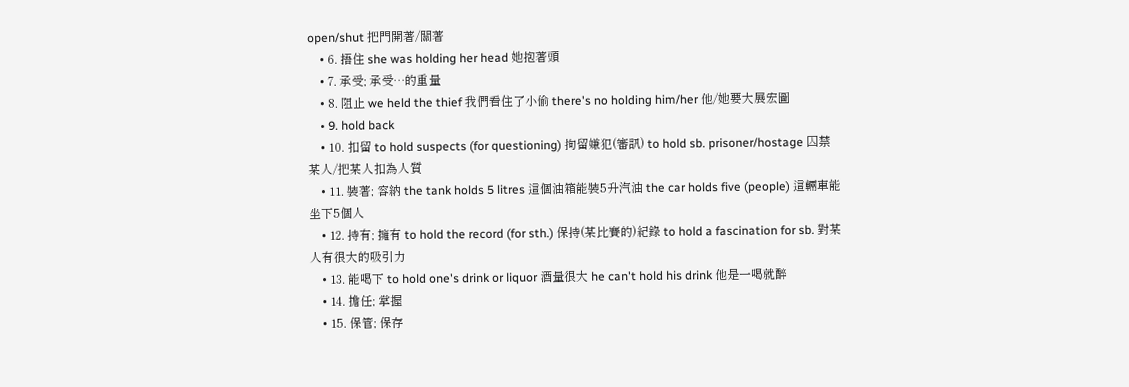open/shut 把門開著/關著
    • 6. 捂住 she was holding her head 她抱著頭
    • 7. 承受; 承受…的重量
    • 8. 阻止 we held the thief 我們看住了小偷 there's no holding him/her 他/她要大展宏圖
    • 9. hold back
    • 10. 扣留 to hold suspects (for questioning) 拘留嫌犯(審訊) to hold sb. prisoner/hostage 囚禁某人/把某人扣為人質
    • 11. 裝著; 容納 the tank holds 5 litres 這個油箱能裝5升汽油 the car holds five (people) 這輛車能坐下5個人
    • 12. 持有; 擁有 to hold the record (for sth.) 保持(某比賽的)紀錄 to hold a fascination for sb. 對某人有很大的吸引力
    • 13. 能喝下 to hold one's drink or liquor 酒量很大 he can't hold his drink 他是一喝就醉
    • 14. 擔任; 掌握
    • 15. 保管; 保存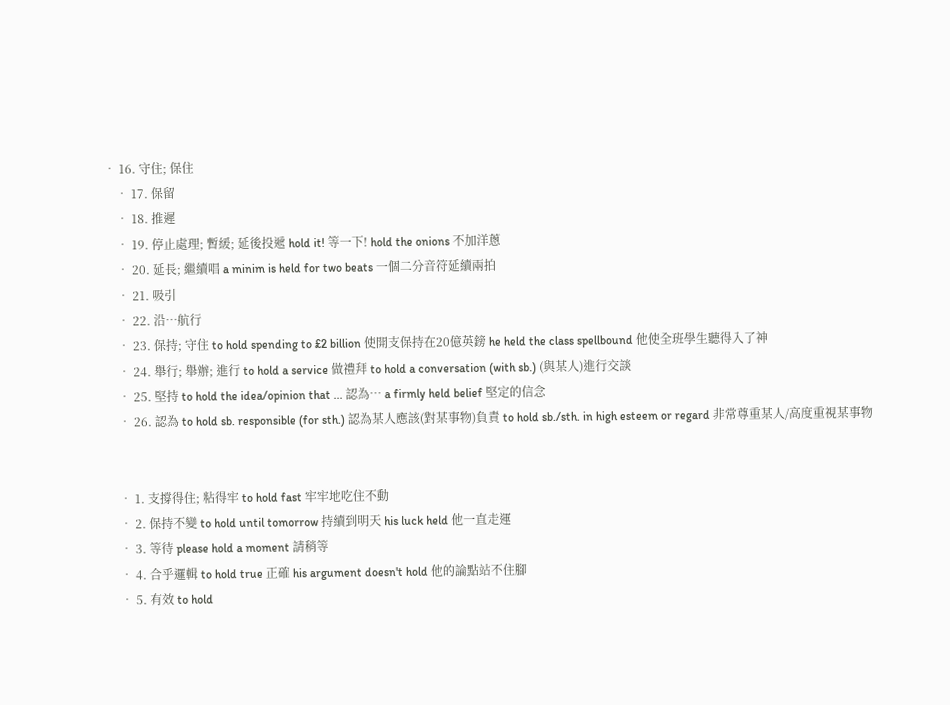• 16. 守住; 保住
    • 17. 保留
    • 18. 推遲
    • 19. 停止處理; 暫緩; 延後投遞 hold it! 等一下! hold the onions 不加洋蔥
    • 20. 延長; 繼續唱 a minim is held for two beats 一個二分音符延續兩拍
    • 21. 吸引
    • 22. 沿…航行
    • 23. 保持; 守住 to hold spending to £2 billion 使開支保持在20億英鎊 he held the class spellbound 他使全班學生聽得入了神
    • 24. 舉行; 舉辦; 進行 to hold a service 做禮拜 to hold a conversation (with sb.) (與某人)進行交談
    • 25. 堅持 to hold the idea/opinion that ... 認為… a firmly held belief 堅定的信念
    • 26. 認為 to hold sb. responsible (for sth.) 認為某人應該(對某事物)負責 to hold sb./sth. in high esteem or regard 非常尊重某人/高度重視某事物


    • 1. 支撐得住; 粘得牢 to hold fast 牢牢地吃住不動
    • 2. 保持不變 to hold until tomorrow 持續到明天 his luck held 他一直走運
    • 3. 等待 please hold a moment 請稍等
    • 4. 合乎邏輯 to hold true 正確 his argument doesn't hold 他的論點站不住腳
    • 5. 有效 to hold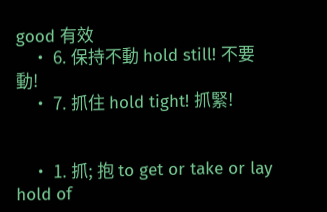good 有效
    • 6. 保持不動 hold still! 不要動!
    • 7. 抓住 hold tight! 抓緊!


    • 1. 抓; 抱 to get or take or lay hold of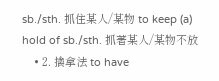sb./sth. 抓住某人/某物 to keep (a) hold of sb./sth. 抓著某人/某物不放
    • 2. 擒拿法 to have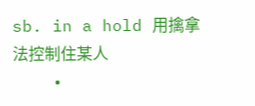sb. in a hold 用擒拿法控制住某人
    •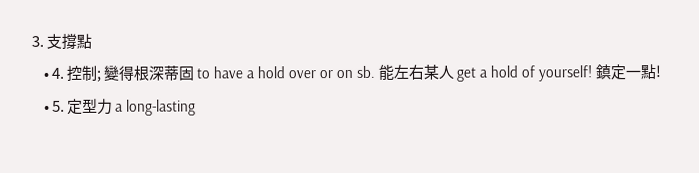3. 支撐點
    • 4. 控制; 變得根深蒂固 to have a hold over or on sb. 能左右某人 get a hold of yourself! 鎮定一點!
    • 5. 定型力 a long-lasting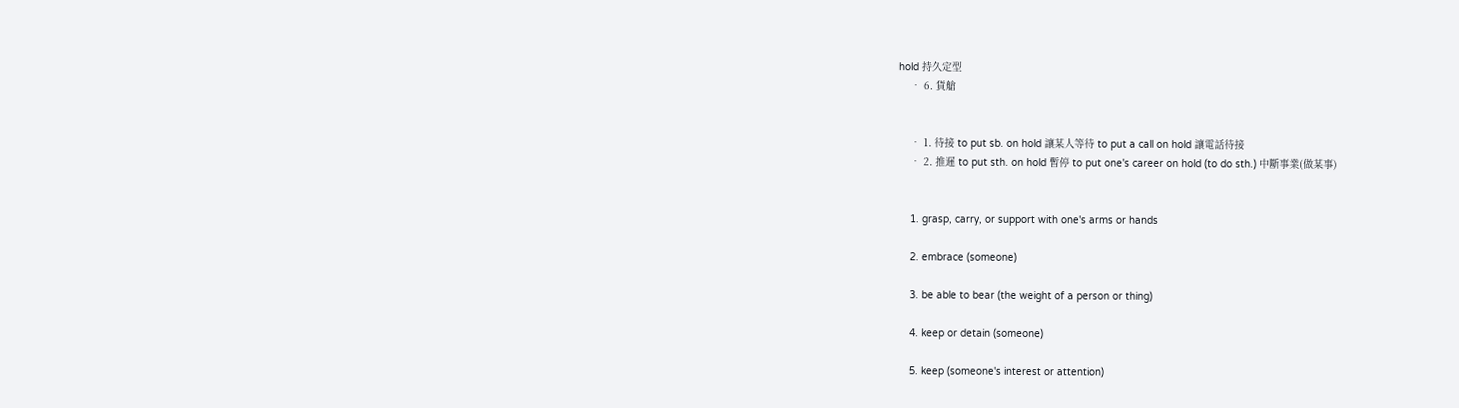hold 持久定型
    • 6. 貨艙


    • 1. 待接 to put sb. on hold 讓某人等待 to put a call on hold 讓電話待接
    • 2. 推遲 to put sth. on hold 暫停 to put one's career on hold (to do sth.) 中斷事業(做某事)


    1. grasp, carry, or support with one's arms or hands

    2. embrace (someone)

    3. be able to bear (the weight of a person or thing)

    4. keep or detain (someone)

    5. keep (someone's interest or attention)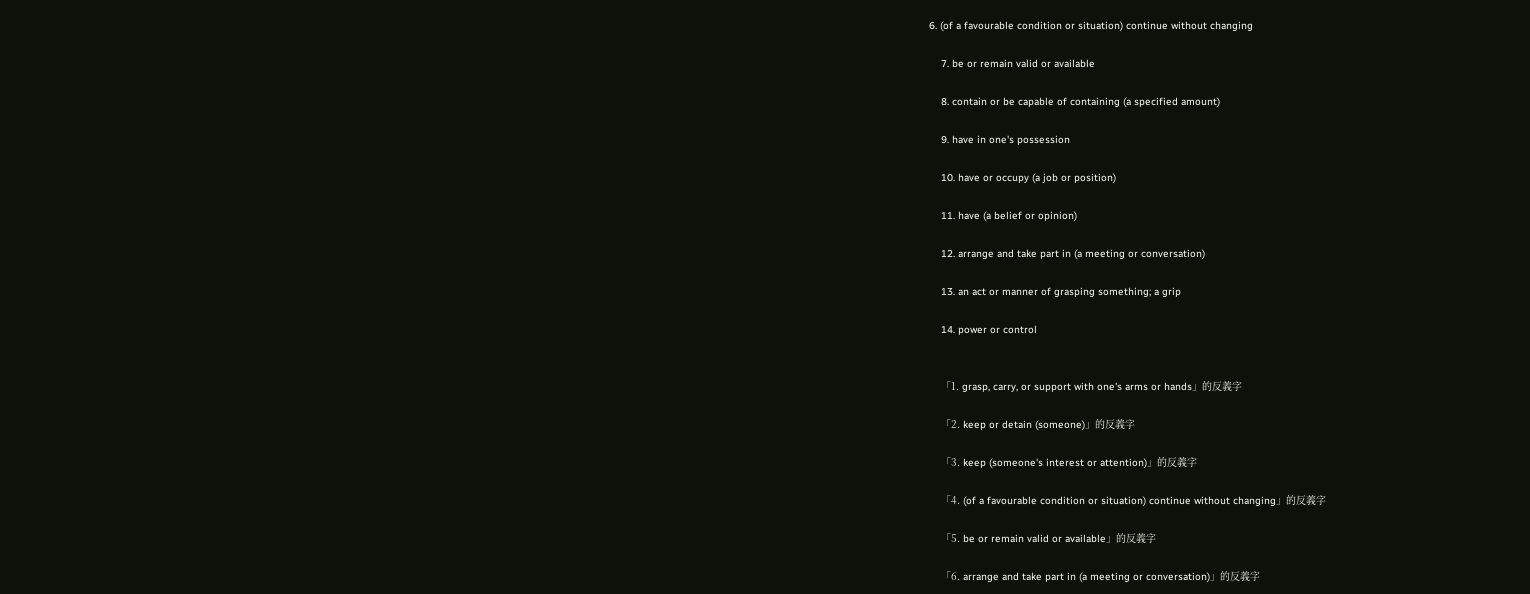6. (of a favourable condition or situation) continue without changing

    7. be or remain valid or available

    8. contain or be capable of containing (a specified amount)

    9. have in one's possession

    10. have or occupy (a job or position)

    11. have (a belief or opinion)

    12. arrange and take part in (a meeting or conversation)

    13. an act or manner of grasping something; a grip

    14. power or control


    「1. grasp, carry, or support with one's arms or hands」的反義字

    「2. keep or detain (someone)」的反義字

    「3. keep (someone's interest or attention)」的反義字

    「4. (of a favourable condition or situation) continue without changing」的反義字

    「5. be or remain valid or available」的反義字

    「6. arrange and take part in (a meeting or conversation)」的反義字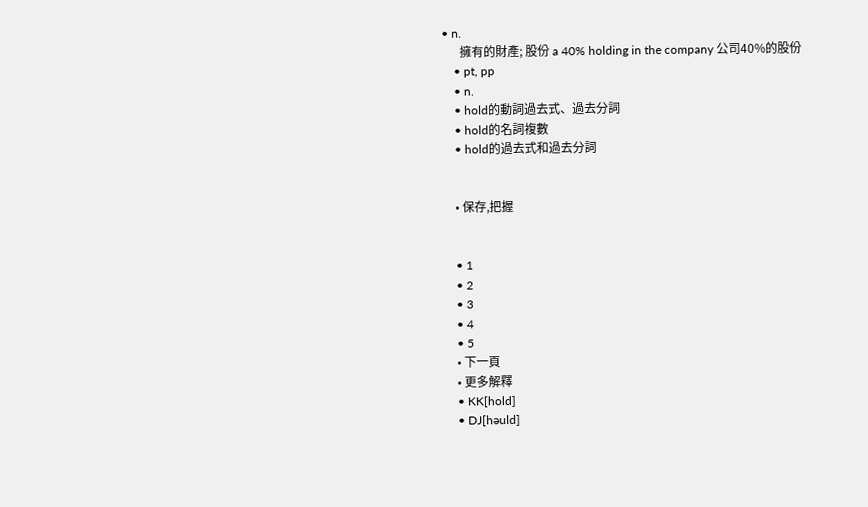• n.
      擁有的財產; 股份 a 40% holding in the company 公司40%的股份
    • pt, pp
    • n.
    • hold的動詞過去式、過去分詞
    • hold的名詞複數
    • hold的過去式和過去分詞


    • 保存,把握


    • 1
    • 2
    • 3
    • 4
    • 5
    • 下一頁
    • 更多解釋
    • KK[hold]
    • DJ[həuld]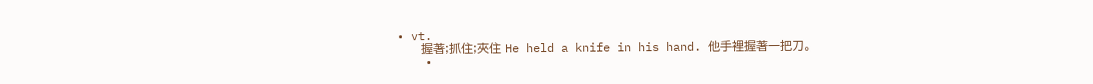• vt.
      握著;抓住;夾住 He held a knife in his hand. 他手裡握著一把刀。
    •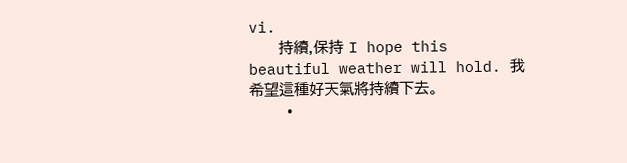vi.
      持續,保持 I hope this beautiful weather will hold. 我希望這種好天氣將持續下去。
    •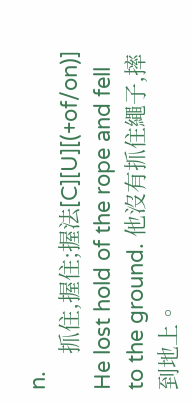n.
      抓住,握住;握法[C][U][(+of/on)] He lost hold of the rope and fell to the ground. 他沒有抓住繩子,摔到地上。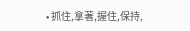• 抓住,拿著,握住,保持,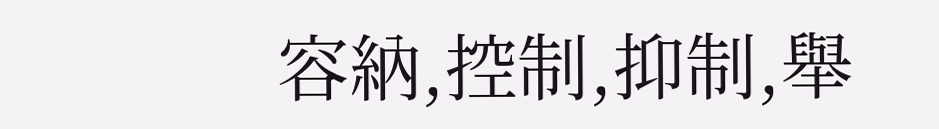容納,控制,抑制,舉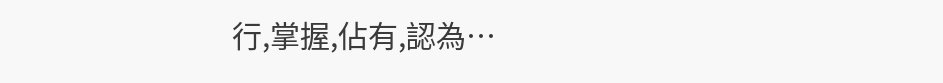行,掌握,佔有,認為…